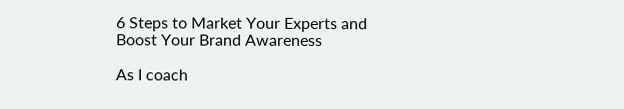6 Steps to Market Your Experts and Boost Your Brand Awareness

As I coach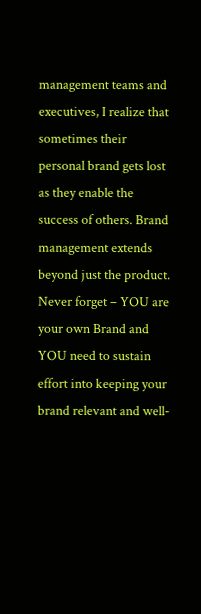management teams and executives, I realize that sometimes their personal brand gets lost as they enable the success of others. Brand management extends beyond just the product. Never forget – YOU are your own Brand and YOU need to sustain effort into keeping your brand relevant and well-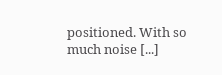positioned. With so much noise [...]